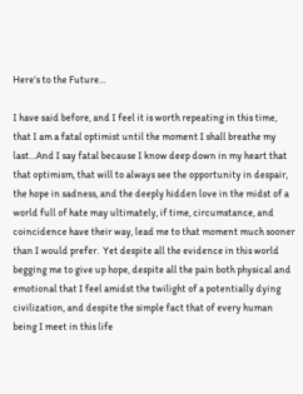Here’s to the Future…

I have said before, and I feel it is worth repeating in this time, that I am a fatal optimist until the moment I shall breathe my last…And I say fatal because I know deep down in my heart that that optimism, that will to always see the opportunity in despair, the hope in sadness, and the deeply hidden love in the midst of a world full of hate may ultimately, if time, circumstance, and coincidence have their way, lead me to that moment much sooner than I would prefer.  Yet despite all the evidence in this world begging me to give up hope, despite all the pain both physical and emotional that I feel amidst the twilight of a potentially dying civilization, and despite the simple fact that of every human being I meet in this life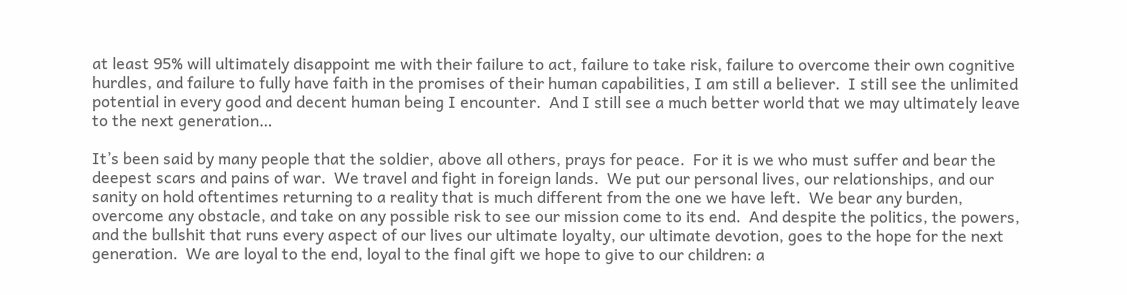at least 95% will ultimately disappoint me with their failure to act, failure to take risk, failure to overcome their own cognitive hurdles, and failure to fully have faith in the promises of their human capabilities, I am still a believer.  I still see the unlimited potential in every good and decent human being I encounter.  And I still see a much better world that we may ultimately leave to the next generation…

It’s been said by many people that the soldier, above all others, prays for peace.  For it is we who must suffer and bear the deepest scars and pains of war.  We travel and fight in foreign lands.  We put our personal lives, our relationships, and our sanity on hold oftentimes returning to a reality that is much different from the one we have left.  We bear any burden, overcome any obstacle, and take on any possible risk to see our mission come to its end.  And despite the politics, the powers, and the bullshit that runs every aspect of our lives our ultimate loyalty, our ultimate devotion, goes to the hope for the next generation.  We are loyal to the end, loyal to the final gift we hope to give to our children: a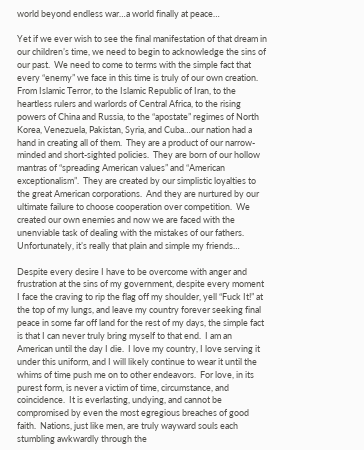world beyond endless war…a world finally at peace…

Yet if we ever wish to see the final manifestation of that dream in our children’s time, we need to begin to acknowledge the sins of our past.  We need to come to terms with the simple fact that every “enemy” we face in this time is truly of our own creation.  From Islamic Terror, to the Islamic Republic of Iran, to the heartless rulers and warlords of Central Africa, to the rising powers of China and Russia, to the “apostate” regimes of North Korea, Venezuela, Pakistan, Syria, and Cuba…our nation had a hand in creating all of them.  They are a product of our narrow-minded and short-sighted policies.  They are born of our hollow mantras of “spreading American values” and “American exceptionalism”.  They are created by our simplistic loyalties to the great American corporations.  And they are nurtured by our ultimate failure to choose cooperation over competition.  We created our own enemies and now we are faced with the unenviable task of dealing with the mistakes of our fathers.  Unfortunately, it’s really that plain and simple my friends…

Despite every desire I have to be overcome with anger and frustration at the sins of my government, despite every moment I face the craving to rip the flag off my shoulder, yell “Fuck It!” at the top of my lungs, and leave my country forever seeking final peace in some far off land for the rest of my days, the simple fact is that I can never truly bring myself to that end.  I am an American until the day I die.  I love my country, I love serving it under this uniform, and I will likely continue to wear it until the whims of time push me on to other endeavors.  For love, in its purest form, is never a victim of time, circumstance, and coincidence.  It is everlasting, undying, and cannot be compromised by even the most egregious breaches of good faith.  Nations, just like men, are truly wayward souls each stumbling awkwardly through the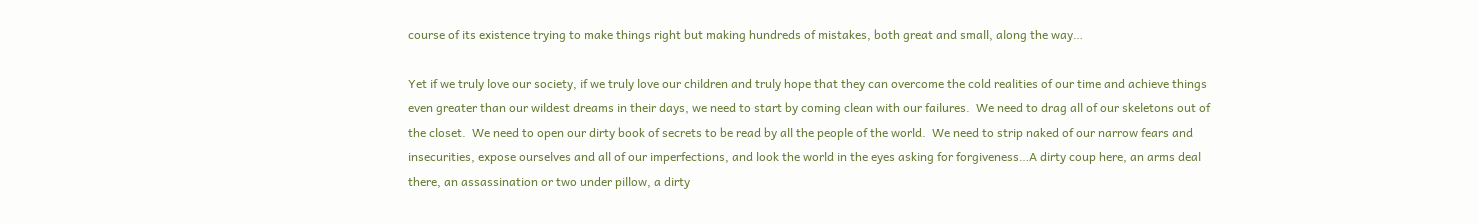course of its existence trying to make things right but making hundreds of mistakes, both great and small, along the way…

Yet if we truly love our society, if we truly love our children and truly hope that they can overcome the cold realities of our time and achieve things even greater than our wildest dreams in their days, we need to start by coming clean with our failures.  We need to drag all of our skeletons out of the closet.  We need to open our dirty book of secrets to be read by all the people of the world.  We need to strip naked of our narrow fears and insecurities, expose ourselves and all of our imperfections, and look the world in the eyes asking for forgiveness…A dirty coup here, an arms deal there, an assassination or two under pillow, a dirty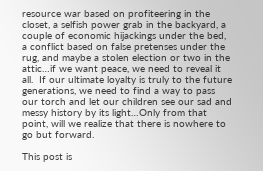resource war based on profiteering in the closet, a selfish power grab in the backyard, a couple of economic hijackings under the bed, a conflict based on false pretenses under the rug, and maybe a stolen election or two in the attic…if we want peace, we need to reveal it all.  If our ultimate loyalty is truly to the future generations, we need to find a way to pass our torch and let our children see our sad and messy history by its light…Only from that point, will we realize that there is nowhere to go but forward.

This post is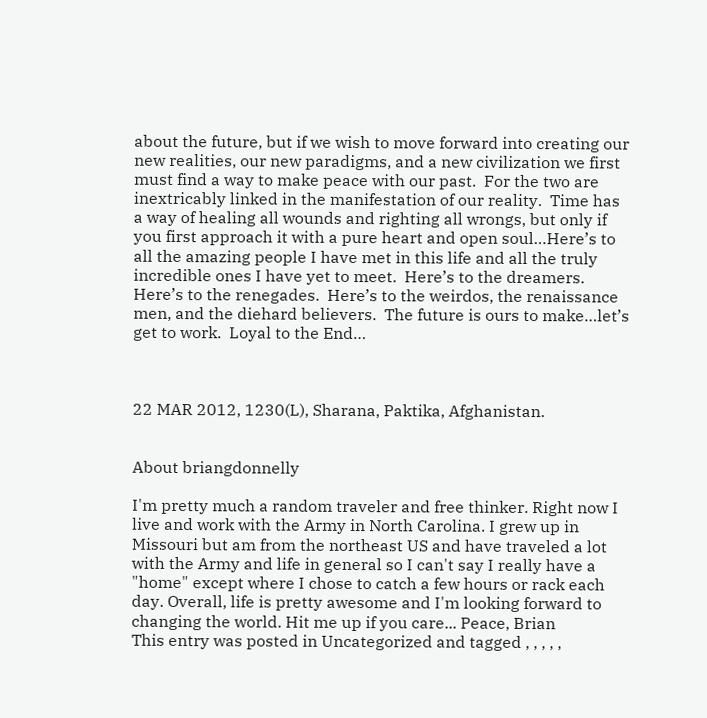about the future, but if we wish to move forward into creating our new realities, our new paradigms, and a new civilization we first must find a way to make peace with our past.  For the two are inextricably linked in the manifestation of our reality.  Time has a way of healing all wounds and righting all wrongs, but only if you first approach it with a pure heart and open soul…Here’s to all the amazing people I have met in this life and all the truly incredible ones I have yet to meet.  Here’s to the dreamers.  Here’s to the renegades.  Here’s to the weirdos, the renaissance men, and the diehard believers.  The future is ours to make…let’s get to work.  Loyal to the End…



22 MAR 2012, 1230(L), Sharana, Paktika, Afghanistan.


About briangdonnelly

I'm pretty much a random traveler and free thinker. Right now I live and work with the Army in North Carolina. I grew up in Missouri but am from the northeast US and have traveled a lot with the Army and life in general so I can't say I really have a "home" except where I chose to catch a few hours or rack each day. Overall, life is pretty awesome and I'm looking forward to changing the world. Hit me up if you care... Peace, Brian
This entry was posted in Uncategorized and tagged , , , , ,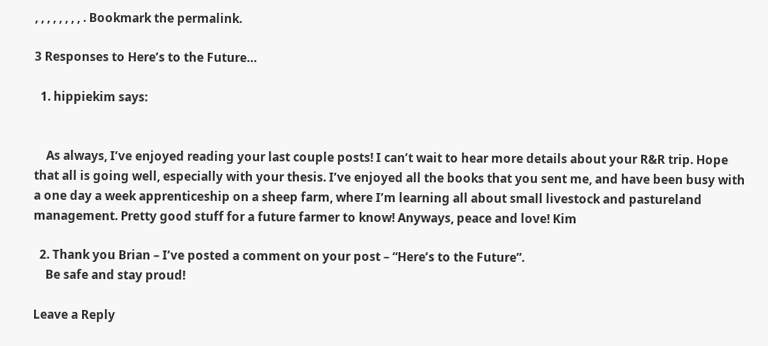, , , , , , , , . Bookmark the permalink.

3 Responses to Here’s to the Future…

  1. hippiekim says:


    As always, I’ve enjoyed reading your last couple posts! I can’t wait to hear more details about your R&R trip. Hope that all is going well, especially with your thesis. I’ve enjoyed all the books that you sent me, and have been busy with a one day a week apprenticeship on a sheep farm, where I’m learning all about small livestock and pastureland management. Pretty good stuff for a future farmer to know! Anyways, peace and love! Kim

  2. Thank you Brian – I’ve posted a comment on your post – “Here’s to the Future”.
    Be safe and stay proud!

Leave a Reply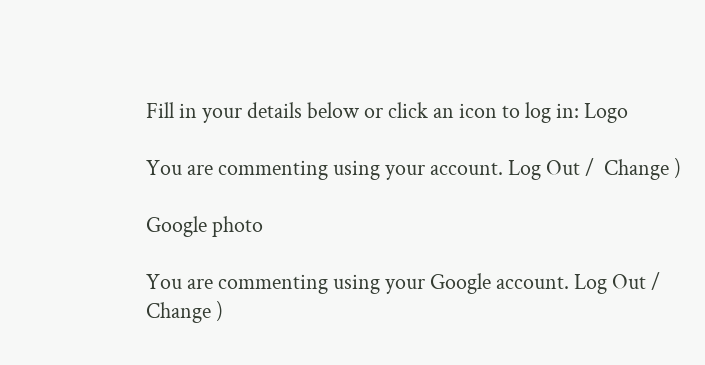Fill in your details below or click an icon to log in: Logo

You are commenting using your account. Log Out /  Change )

Google photo

You are commenting using your Google account. Log Out /  Change )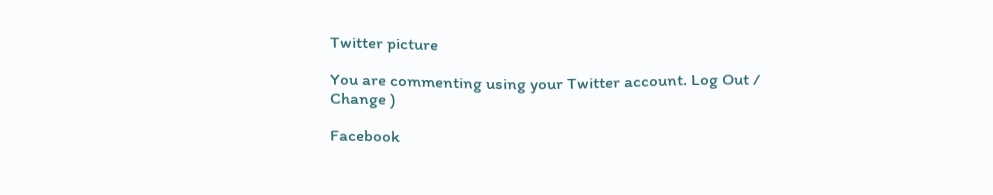Twitter picture

You are commenting using your Twitter account. Log Out /  Change )

Facebook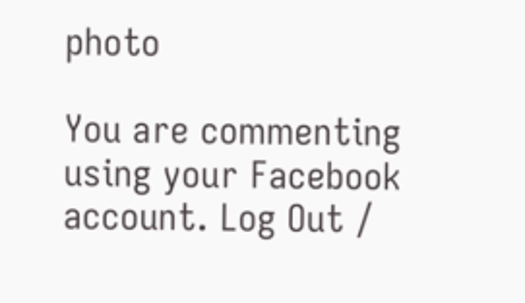photo

You are commenting using your Facebook account. Log Out /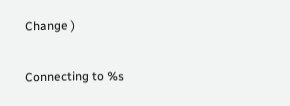Change )

Connecting to %s